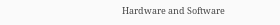Hardware and Software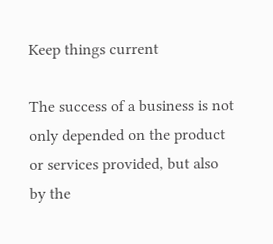Keep things current

The success of a business is not only depended on the product or services provided, but also by the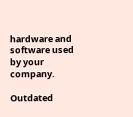hardware and software used by your company.

Outdated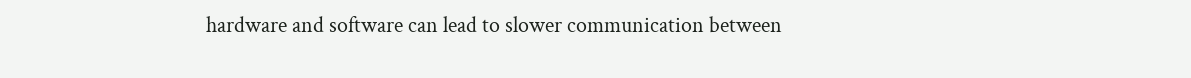hardware and software can lead to slower communication between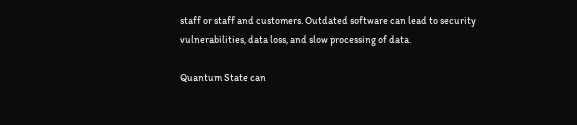staff or staff and customers. Outdated software can lead to security vulnerabilities, data loss, and slow processing of data.

Quantum State can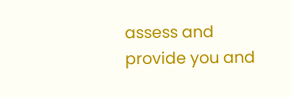assess and provide you and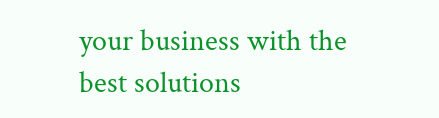your business with the best solutions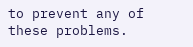to prevent any of these problems.